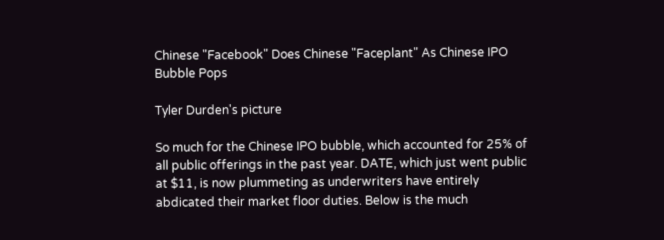Chinese "Facebook" Does Chinese "Faceplant" As Chinese IPO Bubble Pops

Tyler Durden's picture

So much for the Chinese IPO bubble, which accounted for 25% of all public offerings in the past year. DATE, which just went public at $11, is now plummeting as underwriters have entirely abdicated their market floor duties. Below is the much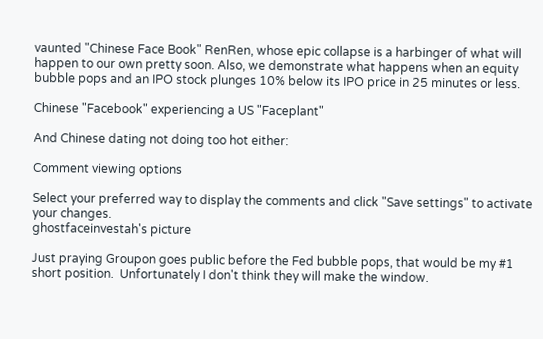vaunted "Chinese Face Book" RenRen, whose epic collapse is a harbinger of what will happen to our own pretty soon. Also, we demonstrate what happens when an equity bubble pops and an IPO stock plunges 10% below its IPO price in 25 minutes or less.

Chinese "Facebook" experiencing a US "Faceplant"

And Chinese dating not doing too hot either:

Comment viewing options

Select your preferred way to display the comments and click "Save settings" to activate your changes.
ghostfaceinvestah's picture

Just praying Groupon goes public before the Fed bubble pops, that would be my #1 short position.  Unfortunately I don't think they will make the window.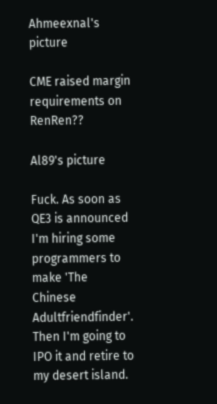Ahmeexnal's picture

CME raised margin requirements on RenRen??

Al89's picture

Fuck. As soon as QE3 is announced I'm hiring some programmers to make 'The Chinese Adultfriendfinder'. Then I'm going to IPO it and retire to my desert island.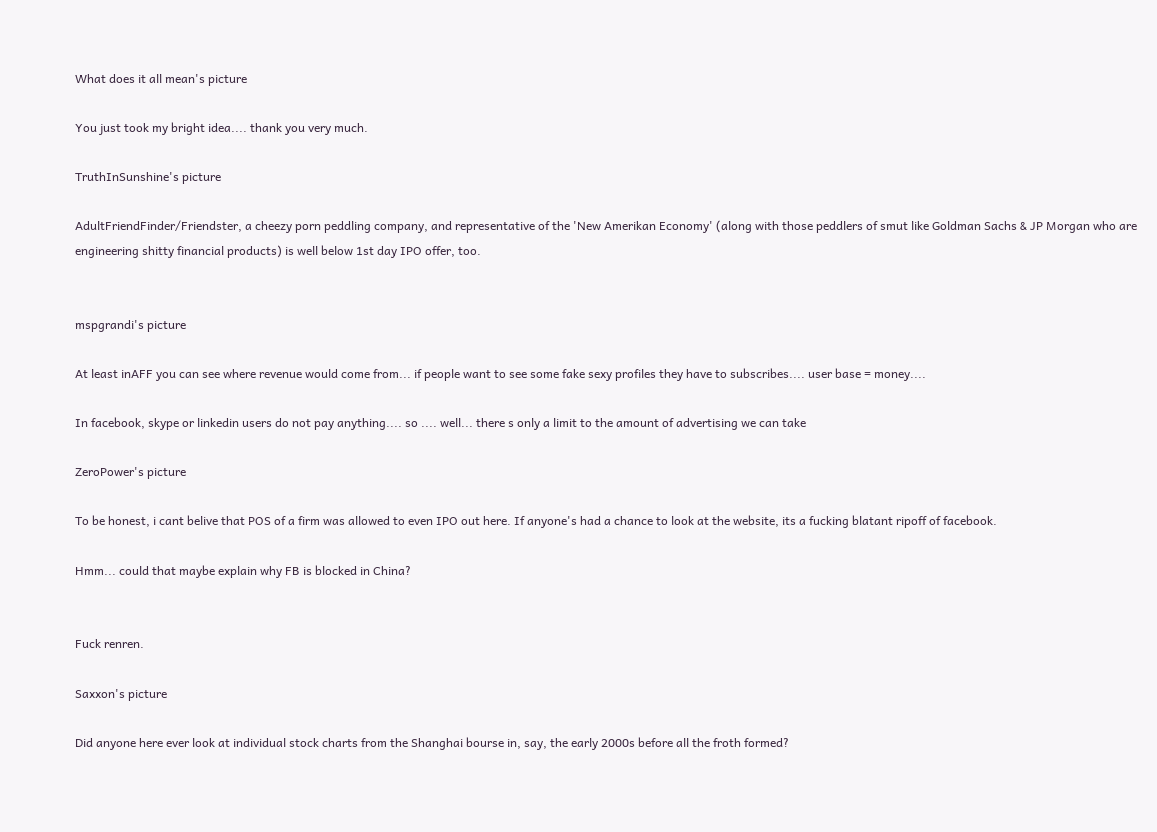What does it all mean's picture

You just took my bright idea.... thank you very much.

TruthInSunshine's picture

AdultFriendFinder/Friendster, a cheezy porn peddling company, and representative of the 'New Amerikan Economy' (along with those peddlers of smut like Goldman Sachs & JP Morgan who are engineering shitty financial products) is well below 1st day IPO offer, too.


mspgrandi's picture

At least inAFF you can see where revenue would come from... if people want to see some fake sexy profiles they have to subscribes.... user base = money....

In facebook, skype or linkedin users do not pay anything.... so .... well... there s only a limit to the amount of advertising we can take

ZeroPower's picture

To be honest, i cant belive that POS of a firm was allowed to even IPO out here. If anyone's had a chance to look at the website, its a fucking blatant ripoff of facebook.

Hmm... could that maybe explain why FB is blocked in China?


Fuck renren.

Saxxon's picture

Did anyone here ever look at individual stock charts from the Shanghai bourse in, say, the early 2000s before all the froth formed?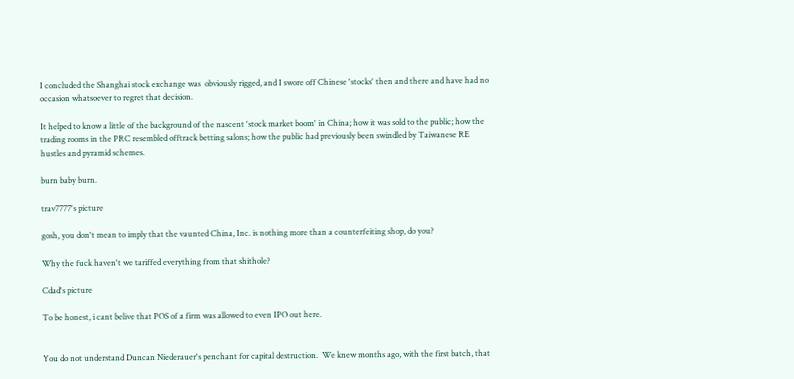I concluded the Shanghai stock exchange was  obviously rigged, and I swore off Chinese 'stocks' then and there and have had no occasion whatsoever to regret that decision.

It helped to know a little of the background of the nascent 'stock market boom' in China; how it was sold to the public; how the trading rooms in the PRC resembled offtrack betting salons; how the public had previously been swindled by Taiwanese RE hustles and pyramid schemes.

burn baby burn.

trav7777's picture

gosh, you don't mean to imply that the vaunted China, Inc. is nothing more than a counterfeiting shop, do you?

Why the fuck haven't we tariffed everything from that shithole?

Cdad's picture

To be honest, i cant belive that POS of a firm was allowed to even IPO out here.


You do not understand Duncan Niederauer's penchant for capital destruction.  We knew months ago, with the first batch, that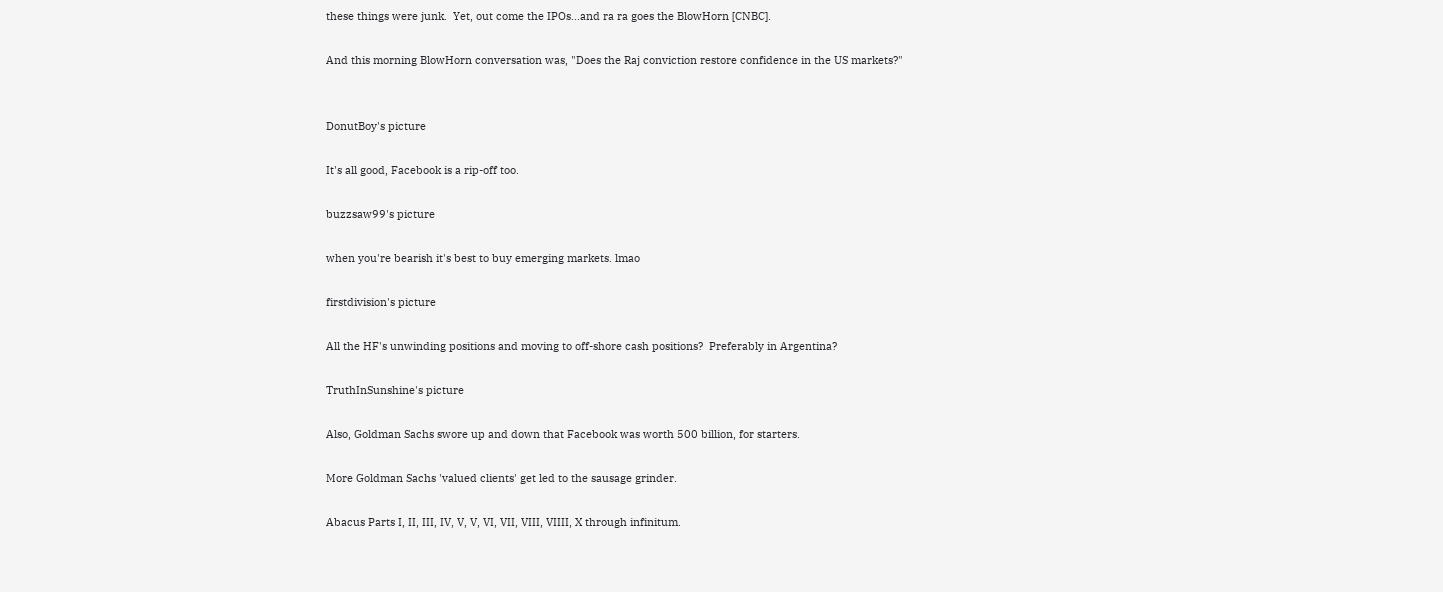these things were junk.  Yet, out come the IPOs...and ra ra goes the BlowHorn [CNBC].

And this morning BlowHorn conversation was, "Does the Raj conviction restore confidence in the US markets?"


DonutBoy's picture

It's all good, Facebook is a rip-off too.

buzzsaw99's picture

when you're bearish it's best to buy emerging markets. lmao

firstdivision's picture

All the HF's unwinding positions and moving to off-shore cash positions?  Preferably in Argentina?

TruthInSunshine's picture

Also, Goldman Sachs swore up and down that Facebook was worth 500 billion, for starters.

More Goldman Sachs 'valued clients' get led to the sausage grinder.

Abacus Parts I, II, III, IV, V, V, VI, VII, VIII, VIIII, X through infinitum.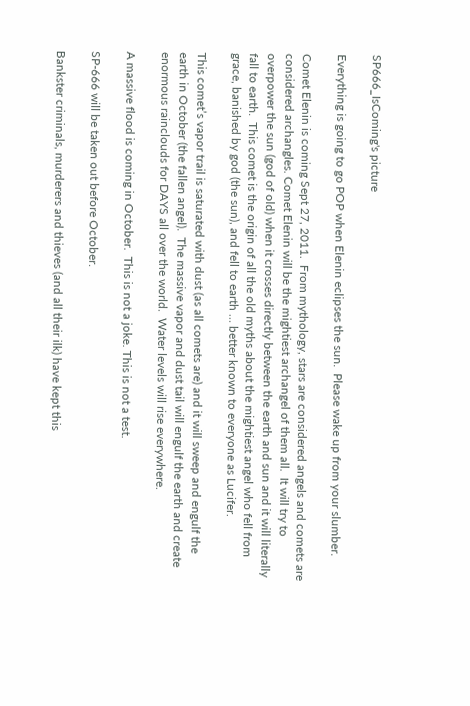SP666_IsComing's picture

Everything is going to go POP when Elenin eclipses the sun.  Please wake up from your slumber.

Comet Elenin is coming Sept 27, 2011.  From mythology, stars are considered angels and comets are considered archangles. Comet Elenin will be the mightiest archangel of them all.  It will try to overpower the sun (god of old) when it crosses directly between the earth and sun and it will literally fall to earth.  This comet is the origin of all the old myths about the mightiest angel who fell from grace, banished by god (the sun), and fell to earth … better known to everyone as Lucifer.

This comet’s vapor trail is saturated with dust (as all comets are) and it will sweep and engulf the earth in October (the fallen angel).  The massive vapor and dust tail will engulf the earth and create enormous rainclouds for DAYS all over the world.  Water levels will rise everywhere.

A massive flood is coming in October.  This is not a joke. This is not a test.

SP-666 will be taken out before October.

Bankster criminals, murderers and thieves (and all their ilk) have kept this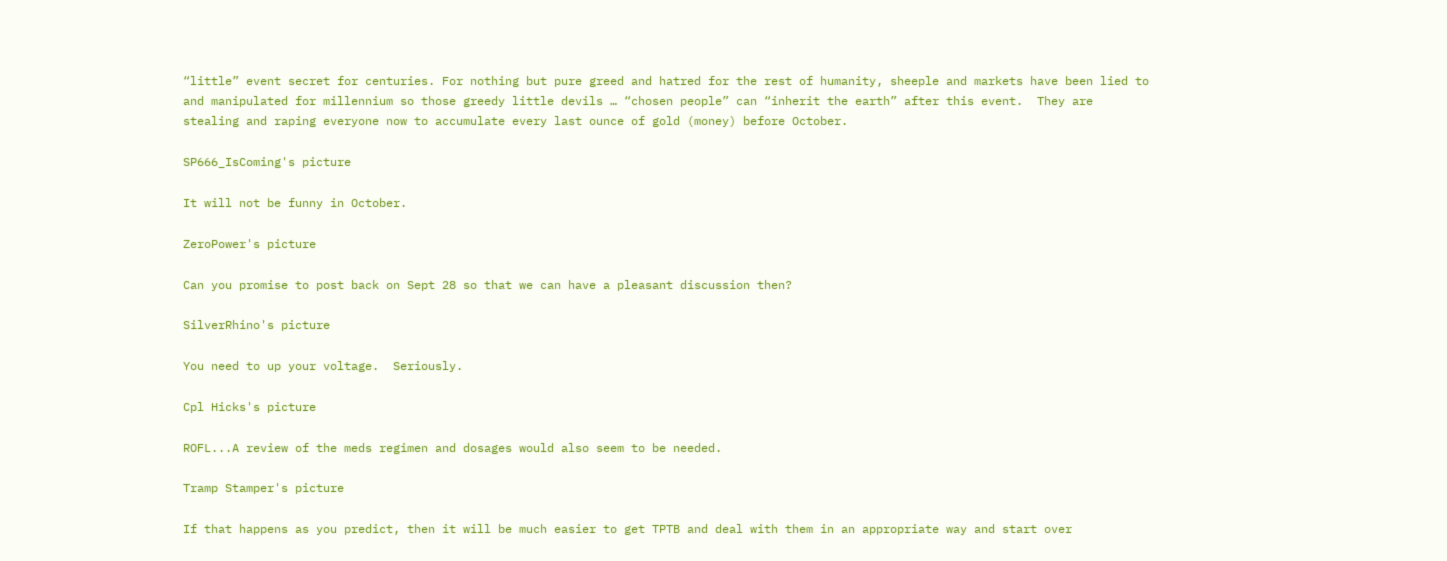“little” event secret for centuries. For nothing but pure greed and hatred for the rest of humanity, sheeple and markets have been lied to and manipulated for millennium so those greedy little devils … “chosen people” can “inherit the earth” after this event.  They are stealing and raping everyone now to accumulate every last ounce of gold (money) before October.

SP666_IsComing's picture

It will not be funny in October.

ZeroPower's picture

Can you promise to post back on Sept 28 so that we can have a pleasant discussion then?

SilverRhino's picture

You need to up your voltage.  Seriously.

Cpl Hicks's picture

ROFL...A review of the meds regimen and dosages would also seem to be needed.

Tramp Stamper's picture

If that happens as you predict, then it will be much easier to get TPTB and deal with them in an appropriate way and start over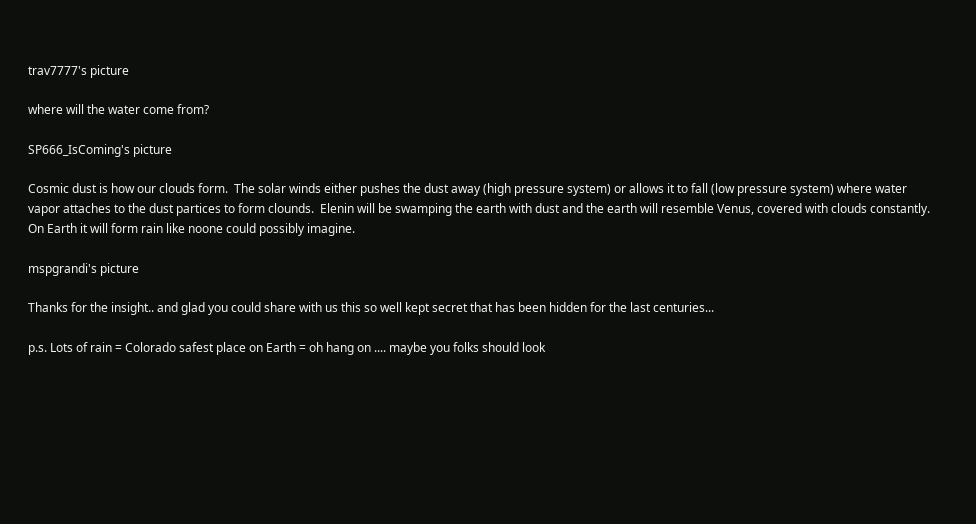trav7777's picture

where will the water come from?

SP666_IsComing's picture

Cosmic dust is how our clouds form.  The solar winds either pushes the dust away (high pressure system) or allows it to fall (low pressure system) where water vapor attaches to the dust partices to form clounds.  Elenin will be swamping the earth with dust and the earth will resemble Venus, covered with clouds constantly.  On Earth it will form rain like noone could possibly imagine.

mspgrandi's picture

Thanks for the insight.. and glad you could share with us this so well kept secret that has been hidden for the last centuries...

p.s. Lots of rain = Colorado safest place on Earth = oh hang on .... maybe you folks should look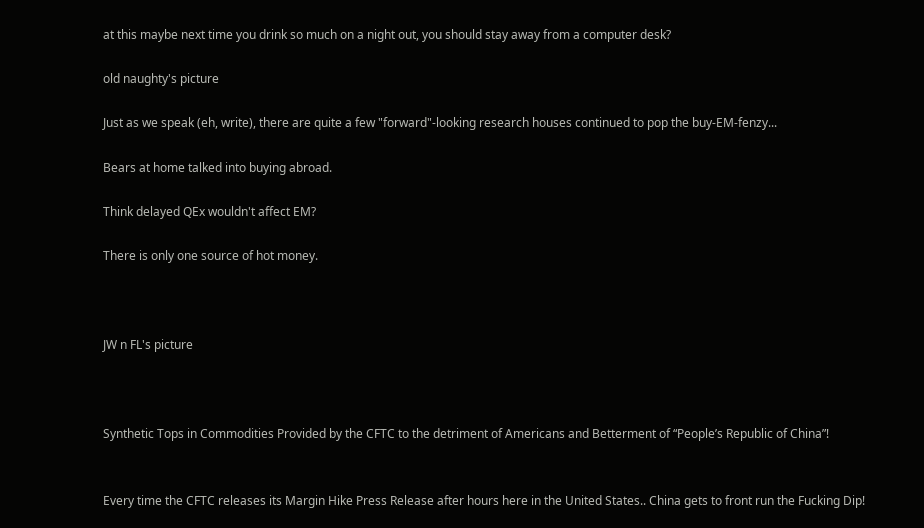at this maybe next time you drink so much on a night out, you should stay away from a computer desk?

old naughty's picture

Just as we speak (eh, write), there are quite a few "forward"-looking research houses continued to pop the buy-EM-fenzy...

Bears at home talked into buying abroad.

Think delayed QEx wouldn't affect EM?

There is only one source of hot money.



JW n FL's picture



Synthetic Tops in Commodities Provided by the CFTC to the detriment of Americans and Betterment of “People’s Republic of China”!


Every time the CFTC releases its Margin Hike Press Release after hours here in the United States.. China gets to front run the Fucking Dip!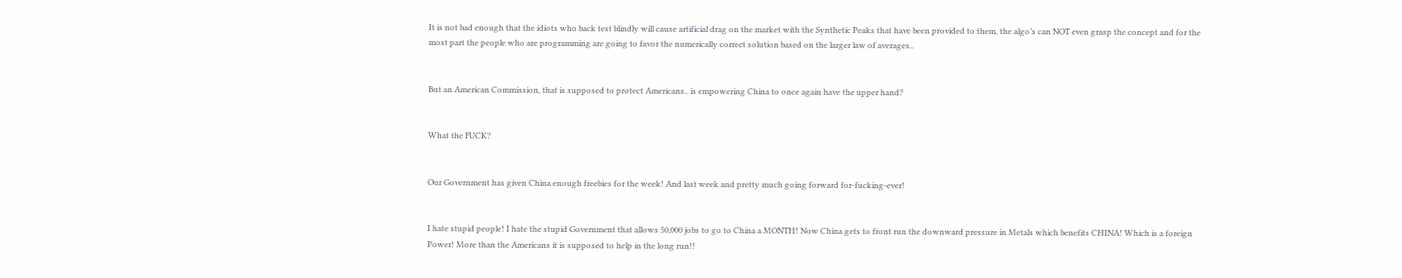It is not bad enough that the idiots who back test blindly will cause artificial drag on the market with the Synthetic Peaks that have been provided to them, the algo’s can NOT even grasp the concept and for the most part the people who are programming are going to favor the numerically correct solution based on the larger law of averages..


But an American Commission, that is supposed to protect Americans.. is empowering China to once again have the upper hand?


What the FUCK?


Our Government has given China enough freebies for the week! And last week and pretty much going forward for-fucking-ever!


I hate stupid people! I hate the stupid Government that allows 50,000 jobs to go to China a MONTH! Now China gets to front run the downward pressure in Metals which benefits CHINA! Which is a foreign Power! More than the Americans it is supposed to help in the long run!!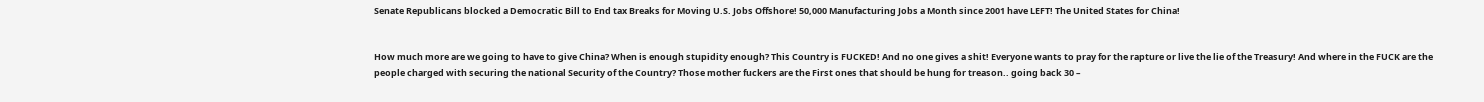Senate Republicans blocked a Democratic Bill to End tax Breaks for Moving U.S. Jobs Offshore! 50,000 Manufacturing Jobs a Month since 2001 have LEFT! The United States for China!


How much more are we going to have to give China? When is enough stupidity enough? This Country is FUCKED! And no one gives a shit! Everyone wants to pray for the rapture or live the lie of the Treasury! And where in the FUCK are the people charged with securing the national Security of the Country? Those mother fuckers are the First ones that should be hung for treason.. going back 30 –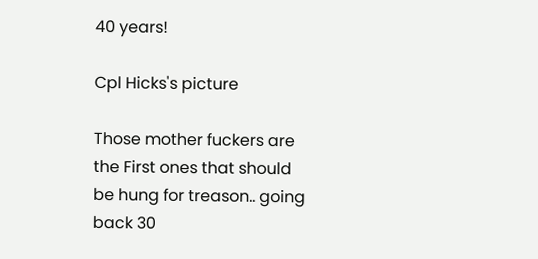40 years!

Cpl Hicks's picture

Those mother fuckers are the First ones that should be hung for treason.. going back 30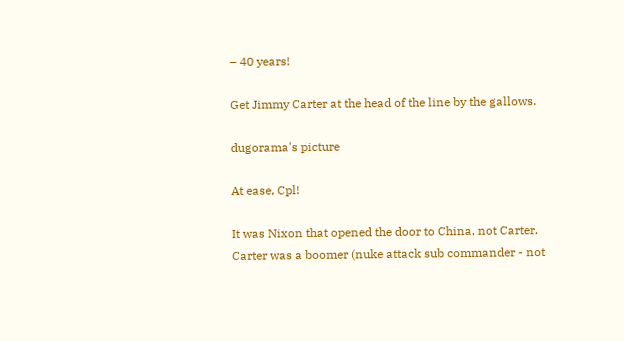– 40 years!

Get Jimmy Carter at the head of the line by the gallows.

dugorama's picture

At ease, Cpl!

It was Nixon that opened the door to China, not Carter.  Carter was a boomer (nuke attack sub commander - not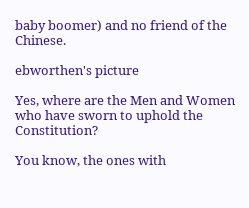baby boomer) and no friend of the Chinese.

ebworthen's picture

Yes, where are the Men and Women who have sworn to uphold the Constitution?

You know, the ones with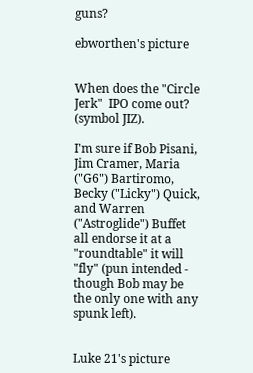guns?

ebworthen's picture


When does the "Circle Jerk"  IPO come out? (symbol JIZ).

I'm sure if Bob Pisani, Jim Cramer, Maria ("G6") Bartiromo, Becky ("Licky") Quick, and Warren ("Astroglide") Buffet all endorse it at a "roundtable" it will "fly" (pun intended - though Bob may be the only one with any spunk left).


Luke 21's picture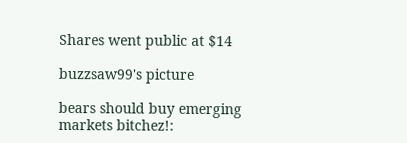Shares went public at $14

buzzsaw99's picture

bears should buy emerging markets bitchez!: